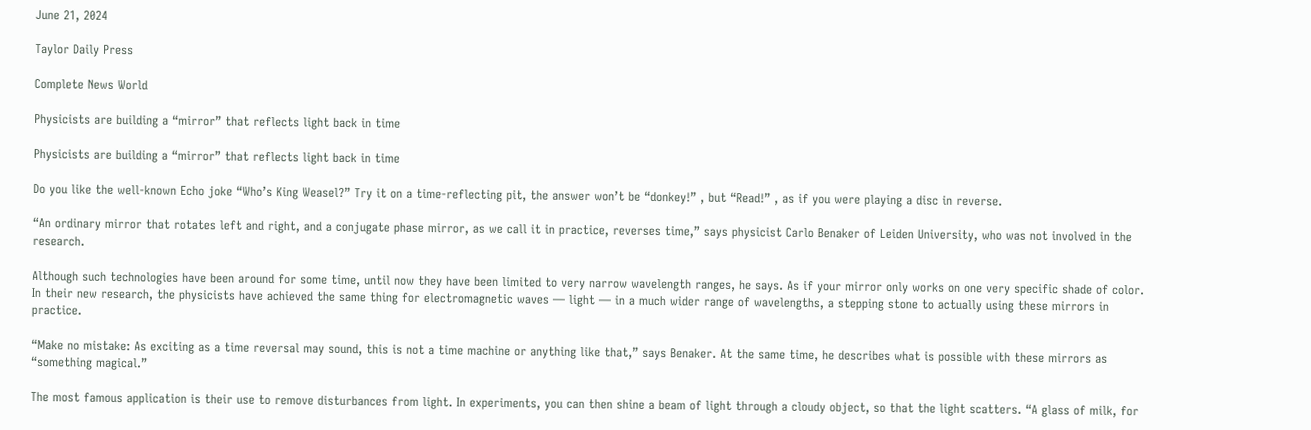June 21, 2024

Taylor Daily Press

Complete News World

Physicists are building a “mirror” that reflects light back in time

Physicists are building a “mirror” that reflects light back in time

Do you like the well-known Echo joke “Who’s King Weasel?” Try it on a time-reflecting pit, the answer won’t be “donkey!” , but “Read!” , as if you were playing a disc in reverse.

“An ordinary mirror that rotates left and right, and a conjugate phase mirror, as we call it in practice, reverses time,” says physicist Carlo Benaker of Leiden University, who was not involved in the research.

Although such technologies have been around for some time, until now they have been limited to very narrow wavelength ranges, he says. As if your mirror only works on one very specific shade of color. In their new research, the physicists have achieved the same thing for electromagnetic waves — light — in a much wider range of wavelengths, a stepping stone to actually using these mirrors in practice.

“Make no mistake: As exciting as a time reversal may sound, this is not a time machine or anything like that,” says Benaker. At the same time, he describes what is possible with these mirrors as “something magical.”

The most famous application is their use to remove disturbances from light. In experiments, you can then shine a beam of light through a cloudy object, so that the light scatters. “A glass of milk, for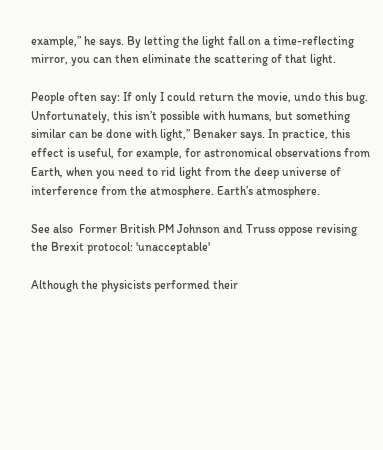example,” he says. By letting the light fall on a time-reflecting mirror, you can then eliminate the scattering of that light.

People often say: If only I could return the movie, undo this bug. Unfortunately, this isn’t possible with humans, but something similar can be done with light,” Benaker says. In practice, this effect is useful, for example, for astronomical observations from Earth, when you need to rid light from the deep universe of interference from the atmosphere. Earth’s atmosphere.

See also  Former British PM Johnson and Truss oppose revising the Brexit protocol: 'unacceptable'

Although the physicists performed their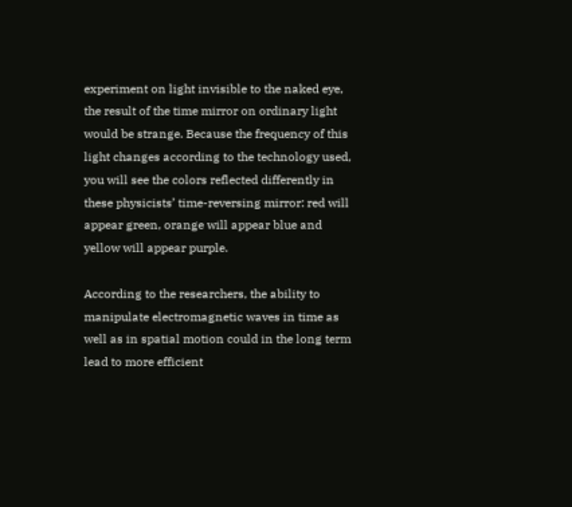experiment on light invisible to the naked eye, the result of the time mirror on ordinary light would be strange. Because the frequency of this light changes according to the technology used, you will see the colors reflected differently in these physicists’ time-reversing mirror: red will appear green, orange will appear blue and yellow will appear purple.

According to the researchers, the ability to manipulate electromagnetic waves in time as well as in spatial motion could in the long term lead to more efficient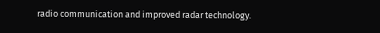radio communication and improved radar technology.